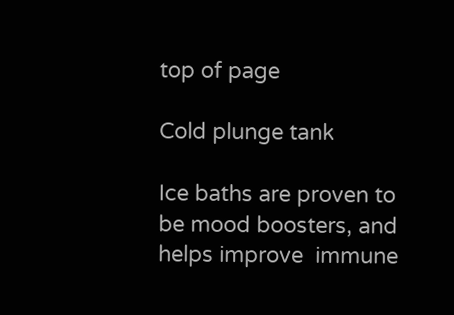top of page

Cold plunge tank

Ice baths are proven to be mood boosters, and helps improve  immune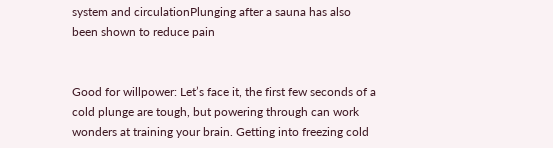system and circulationPlunging after a sauna has also been shown to reduce pain


Good for willpower: Let’s face it, the first few seconds of a cold plunge are tough, but powering through can work wonders at training your brain. Getting into freezing cold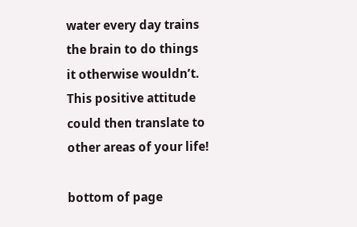water every day trains the brain to do things it otherwise wouldn’t. This positive attitude could then translate to other areas of your life!

bottom of page